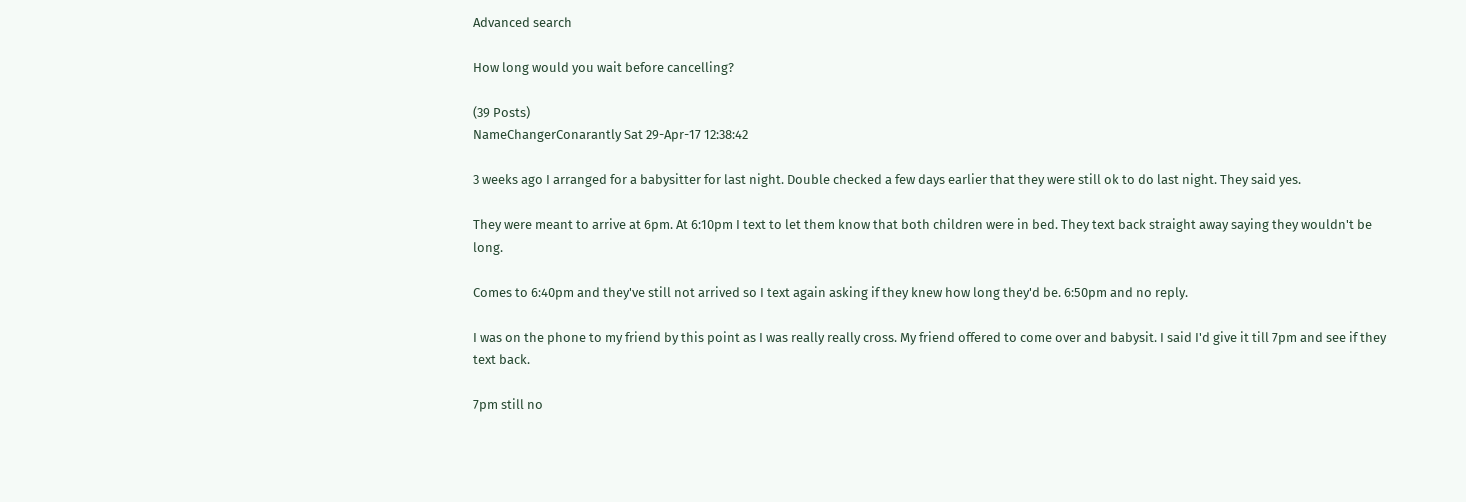Advanced search

How long would you wait before cancelling?

(39 Posts)
NameChangerConarantly Sat 29-Apr-17 12:38:42

3 weeks ago I arranged for a babysitter for last night. Double checked a few days earlier that they were still ok to do last night. They said yes.

They were meant to arrive at 6pm. At 6:10pm I text to let them know that both children were in bed. They text back straight away saying they wouldn't be long.

Comes to 6:40pm and they've still not arrived so I text again asking if they knew how long they'd be. 6:50pm and no reply.

I was on the phone to my friend by this point as I was really really cross. My friend offered to come over and babysit. I said I'd give it till 7pm and see if they text back.

7pm still no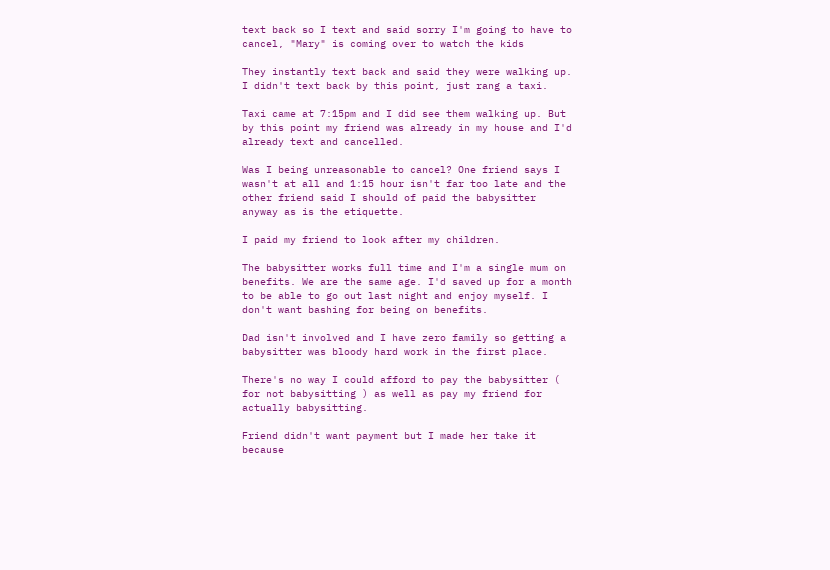text back so I text and said sorry I'm going to have to cancel, "Mary" is coming over to watch the kids

They instantly text back and said they were walking up. I didn't text back by this point, just rang a taxi.

Taxi came at 7:15pm and I did see them walking up. But by this point my friend was already in my house and I'd already text and cancelled.

Was I being unreasonable to cancel? One friend says I wasn't at all and 1:15 hour isn't far too late and the other friend said I should of paid the babysitter anyway as is the etiquette.

I paid my friend to look after my children.

The babysitter works full time and I'm a single mum on benefits. We are the same age. I'd saved up for a month to be able to go out last night and enjoy myself. I don't want bashing for being on benefits.

Dad isn't involved and I have zero family so getting a babysitter was bloody hard work in the first place.

There's no way I could afford to pay the babysitter ( for not babysitting ) as well as pay my friend for actually babysitting.

Friend didn't want payment but I made her take it because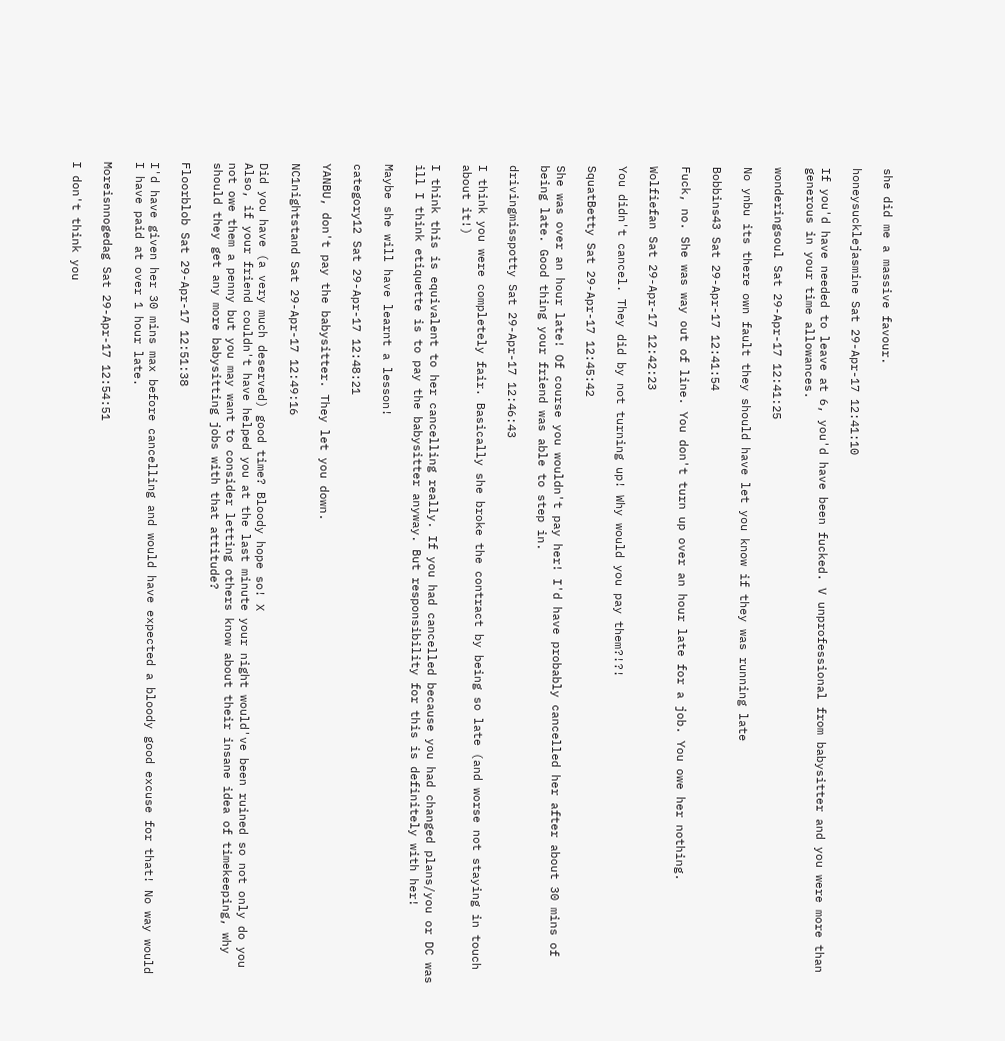she did me a massive favour.

honeysucklejasmine Sat 29-Apr-17 12:41:10

If you'd have needed to leave at 6, you'd have been fucked. V unprofessional from babysitter and you were more than generous in your time allowances.

wonderingsoul Sat 29-Apr-17 12:41:25

No ynbu its there own fault they should have let you know if they was running late

Bobbins43 Sat 29-Apr-17 12:41:54

Fuck, no. She was way out of line. You don't turn up over an hour late for a job. You owe her nothing.

Wolfiefan Sat 29-Apr-17 12:42:23

You didn't cancel. They did by not turning up! Why would you pay them?!?!

SquatBetty Sat 29-Apr-17 12:45:42

She was over an hour late! Of course you wouldn't pay her! I'd have probably cancelled her after about 30 mins of being late. Good thing your friend was able to step in.

drivingmisspotty Sat 29-Apr-17 12:46:43

I think you were completely fair. Basically she broke the contract by being so late (and worse not staying in touch about it!)

I think this is equivalent to her cancelling really. If you had cancelled because you had changed plans/you or DC was ill I think etiquette is to pay the babysitter anyway. But responsibility for this is definitely with her!

Maybe she will have learnt a lesson!

category12 Sat 29-Apr-17 12:48:21

YANBU, don't pay the babysitter. They let you down.

NC1nightstand Sat 29-Apr-17 12:49:16

Did you have (a very much deserved) good time? Bloody hope so! X
Also, if your friend couldn't have helped you at the last minute your night would've been ruined so not only do you not owe them a penny but you may want to consider letting others know about their insane idea of timekeeping, why should they get any more babysitting jobs with that attitude?

Floorblob Sat 29-Apr-17 12:51:38

I'd have given her 30 mins max before cancelling and would have expected a bloody good excuse for that! No way would I have paid at over 1 hour late.

Moreisnnogedag Sat 29-Apr-17 12:54:51

I don't think you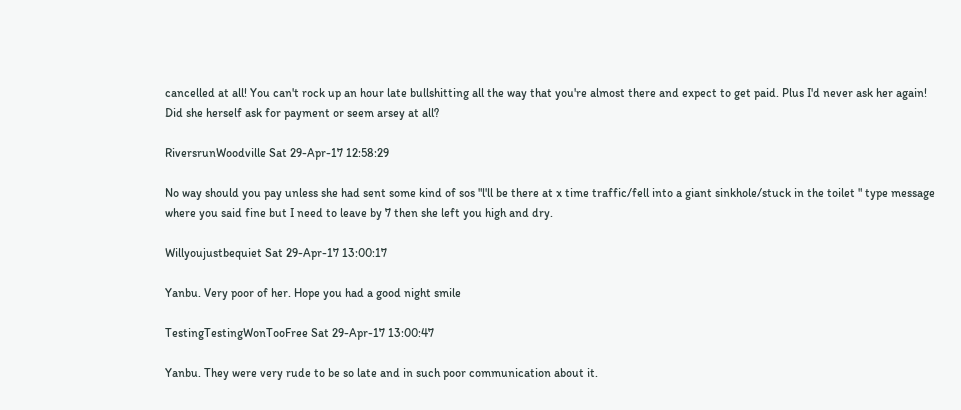cancelled at all! You can't rock up an hour late bullshitting all the way that you're almost there and expect to get paid. Plus I'd never ask her again! Did she herself ask for payment or seem arsey at all?

RiversrunWoodville Sat 29-Apr-17 12:58:29

No way should you pay unless she had sent some kind of sos "l'll be there at x time traffic/fell into a giant sinkhole/stuck in the toilet " type message where you said fine but I need to leave by 7 then she left you high and dry.

Willyoujustbequiet Sat 29-Apr-17 13:00:17

Yanbu. Very poor of her. Hope you had a good night smile

TestingTestingWonTooFree Sat 29-Apr-17 13:00:47

Yanbu. They were very rude to be so late and in such poor communication about it.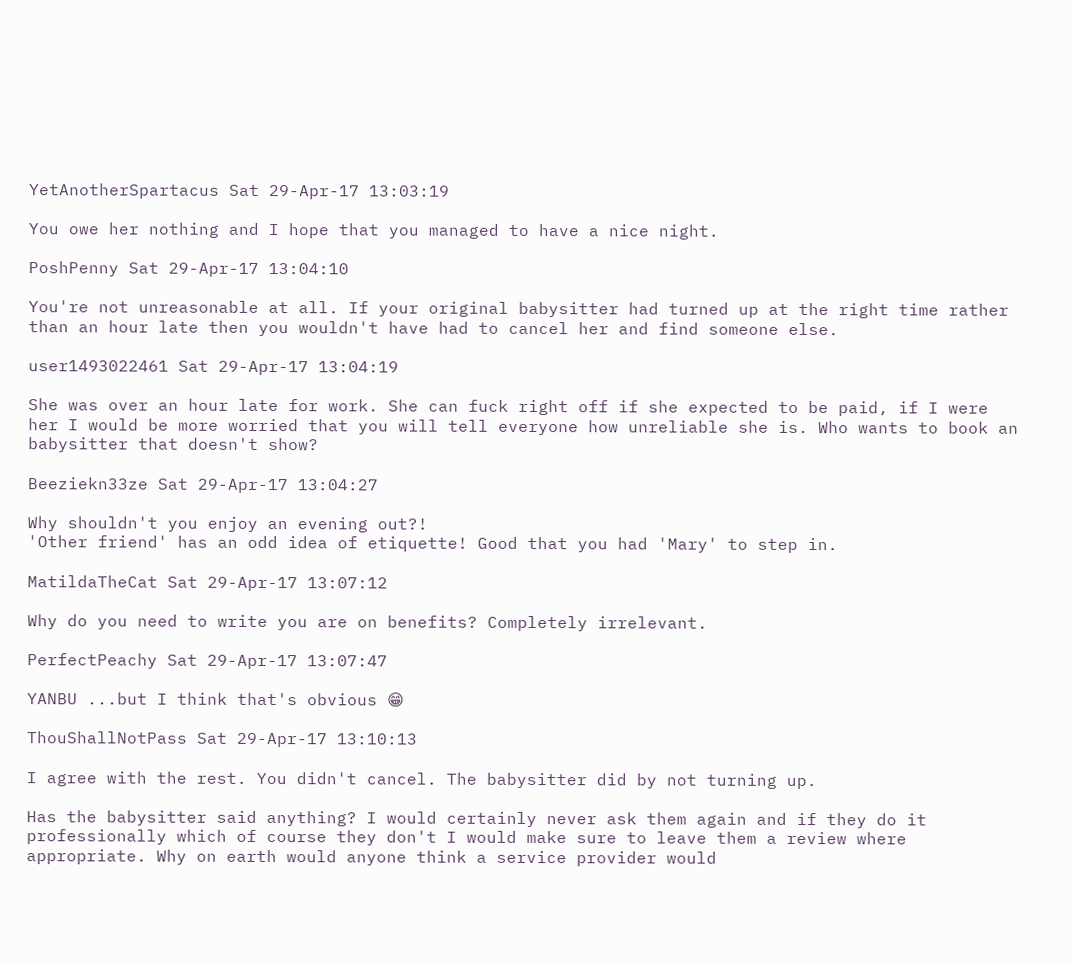YetAnotherSpartacus Sat 29-Apr-17 13:03:19

You owe her nothing and I hope that you managed to have a nice night.

PoshPenny Sat 29-Apr-17 13:04:10

You're not unreasonable at all. If your original babysitter had turned up at the right time rather than an hour late then you wouldn't have had to cancel her and find someone else.

user1493022461 Sat 29-Apr-17 13:04:19

She was over an hour late for work. She can fuck right off if she expected to be paid, if I were her I would be more worried that you will tell everyone how unreliable she is. Who wants to book an babysitter that doesn't show?

Beeziekn33ze Sat 29-Apr-17 13:04:27

Why shouldn't you enjoy an evening out?!
'Other friend' has an odd idea of etiquette! Good that you had 'Mary' to step in.

MatildaTheCat Sat 29-Apr-17 13:07:12

Why do you need to write you are on benefits? Completely irrelevant.

PerfectPeachy Sat 29-Apr-17 13:07:47

YANBU ...but I think that's obvious 😁

ThouShallNotPass Sat 29-Apr-17 13:10:13

I agree with the rest. You didn't cancel. The babysitter did by not turning up.

Has the babysitter said anything? I would certainly never ask them again and if they do it professionally which of course they don't I would make sure to leave them a review where appropriate. Why on earth would anyone think a service provider would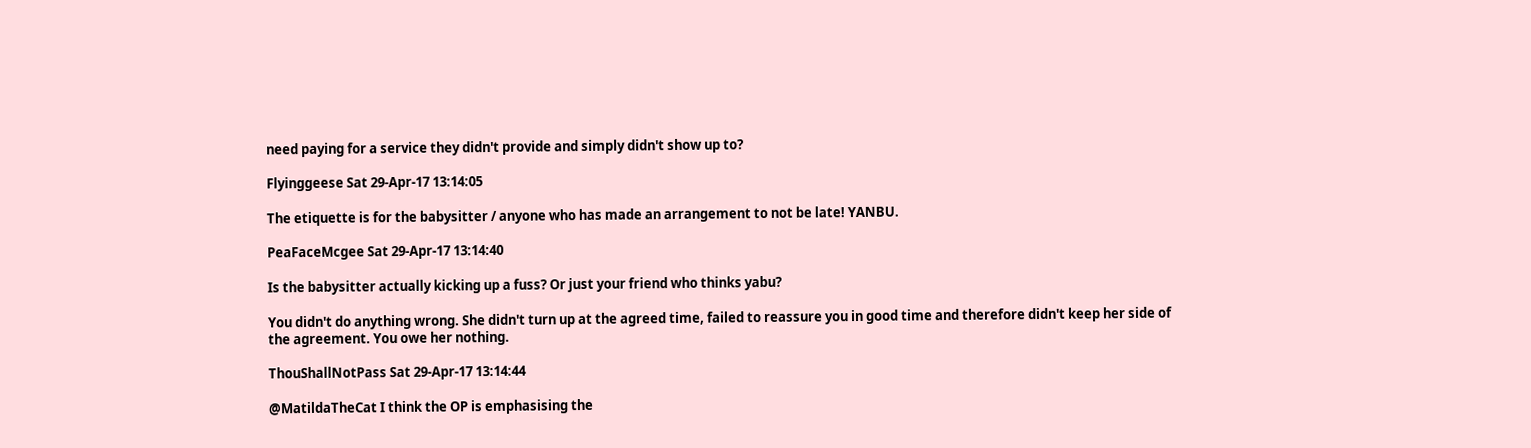need paying for a service they didn't provide and simply didn't show up to?

Flyinggeese Sat 29-Apr-17 13:14:05

The etiquette is for the babysitter / anyone who has made an arrangement to not be late! YANBU.

PeaFaceMcgee Sat 29-Apr-17 13:14:40

Is the babysitter actually kicking up a fuss? Or just your friend who thinks yabu?

You didn't do anything wrong. She didn't turn up at the agreed time, failed to reassure you in good time and therefore didn't keep her side of the agreement. You owe her nothing.

ThouShallNotPass Sat 29-Apr-17 13:14:44

@MatildaTheCat I think the OP is emphasising the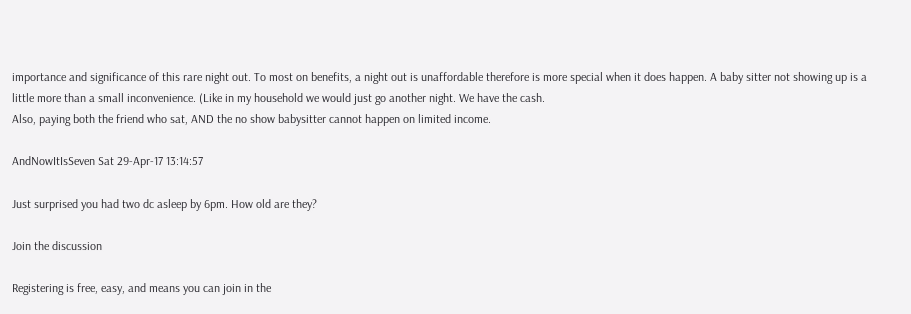importance and significance of this rare night out. To most on benefits, a night out is unaffordable therefore is more special when it does happen. A baby sitter not showing up is a little more than a small inconvenience. (Like in my household we would just go another night. We have the cash.
Also, paying both the friend who sat, AND the no show babysitter cannot happen on limited income.

AndNowItIsSeven Sat 29-Apr-17 13:14:57

Just surprised you had two dc asleep by 6pm. How old are they?

Join the discussion

Registering is free, easy, and means you can join in the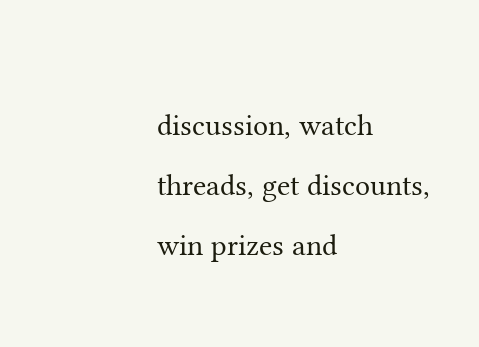discussion, watch threads, get discounts, win prizes and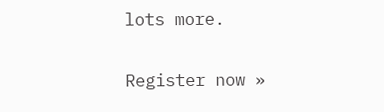lots more.

Register now »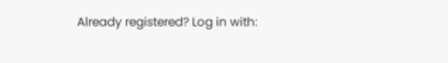Already registered? Log in with: